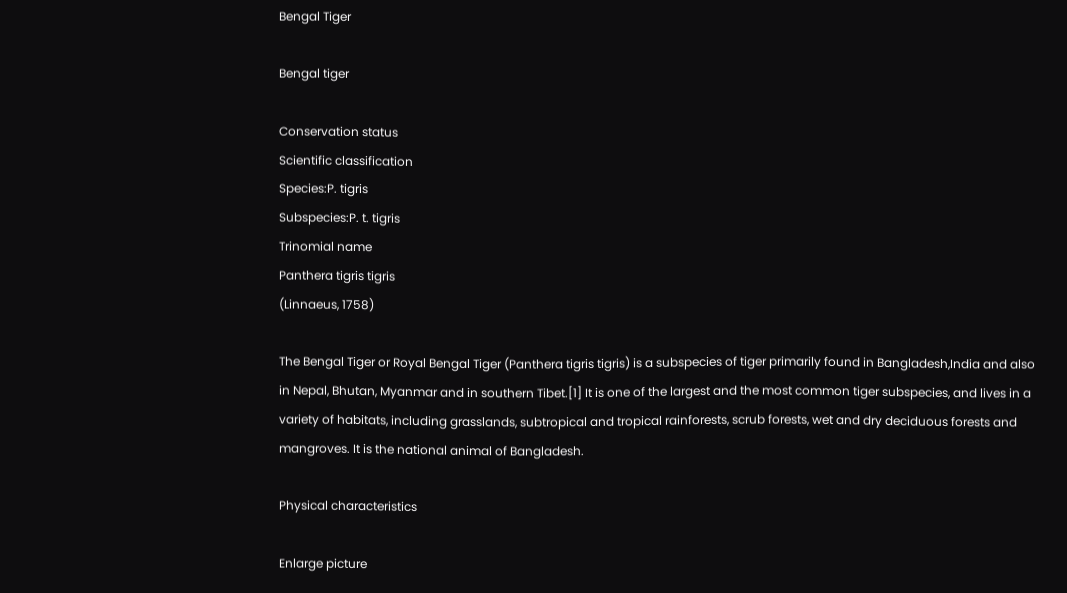Bengal Tiger

Bengal tiger

Conservation status
Scientific classification
Species:P. tigris
Subspecies:P. t. tigris
Trinomial name
Panthera tigris tigris
(Linnaeus, 1758)

The Bengal Tiger or Royal Bengal Tiger (Panthera tigris tigris) is a subspecies of tiger primarily found in Bangladesh,India and also in Nepal, Bhutan, Myanmar and in southern Tibet.[1] It is one of the largest and the most common tiger subspecies, and lives in a variety of habitats, including grasslands, subtropical and tropical rainforests, scrub forests, wet and dry deciduous forests and mangroves. It is the national animal of Bangladesh.

Physical characteristics

Enlarge picture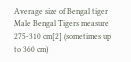Average size of Bengal tiger
Male Bengal Tigers measure 275-310 cm[2] (sometimes up to 360 cm)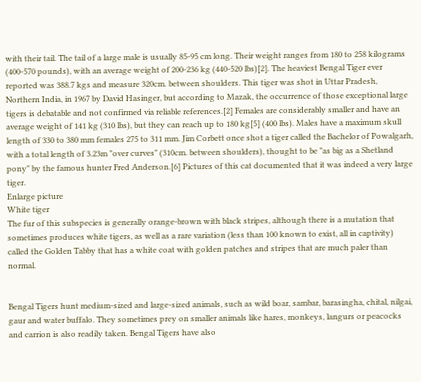with their tail. The tail of a large male is usually 85-95 cm long. Their weight ranges from 180 to 258 kilograms (400-570 pounds), with an average weight of 200-236 kg (440-520 lbs)[2]. The heaviest Bengal Tiger ever reported was 388.7 kgs and measure 320cm. between shoulders. This tiger was shot in Uttar Pradesh, Northern India, in 1967 by David Hasinger, but according to Mazak, the occurrence of those exceptional large tigers is debatable and not confirmed via reliable references.[2] Females are considerably smaller and have an average weight of 141 kg (310 lbs), but they can reach up to 180 kg[5] (400 lbs). Males have a maximum skull length of 330 to 380 mm females 275 to 311 mm. Jim Corbett once shot a tiger called the Bachelor of Powalgarh, with a total length of 3.23m "over curves" (310cm. between shoulders), thought to be "as big as a Shetland pony" by the famous hunter Fred Anderson.[6] Pictures of this cat documented that it was indeed a very large tiger.
Enlarge picture
White tiger
The fur of this subspecies is generally orange-brown with black stripes, although there is a mutation that sometimes produces white tigers, as well as a rare variation (less than 100 known to exist, all in captivity) called the Golden Tabby that has a white coat with golden patches and stripes that are much paler than normal.


Bengal Tigers hunt medium-sized and large-sized animals, such as wild boar, sambar, barasingha, chital, nilgai, gaur and water buffalo. They sometimes prey on smaller animals like hares, monkeys, langurs or peacocks and carrion is also readily taken. Bengal Tigers have also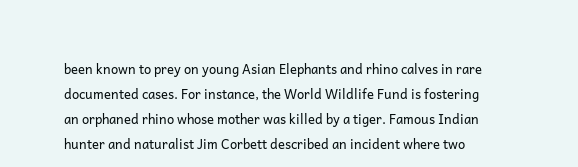been known to prey on young Asian Elephants and rhino calves in rare documented cases. For instance, the World Wildlife Fund is fostering an orphaned rhino whose mother was killed by a tiger. Famous Indian hunter and naturalist Jim Corbett described an incident where two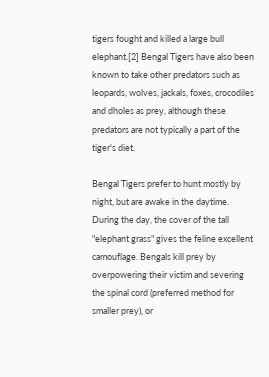tigers fought and killed a large bull elephant.[2] Bengal Tigers have also been known to take other predators such as leopards, wolves, jackals, foxes, crocodiles and dholes as prey, although these predators are not typically a part of the tiger's diet.

Bengal Tigers prefer to hunt mostly by night, but are awake in the daytime. During the day, the cover of the tall "elephant grass" gives the feline excellent camouflage. Bengals kill prey by overpowering their victim and severing the spinal cord (preferred method for smaller prey), or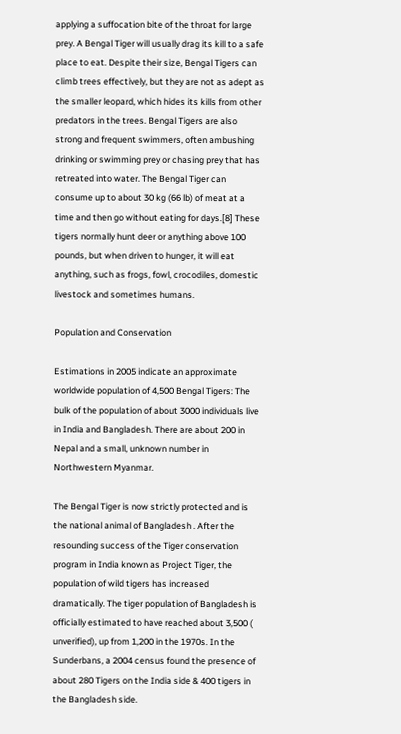applying a suffocation bite of the throat for large prey. A Bengal Tiger will usually drag its kill to a safe place to eat. Despite their size, Bengal Tigers can climb trees effectively, but they are not as adept as the smaller leopard, which hides its kills from other predators in the trees. Bengal Tigers are also strong and frequent swimmers, often ambushing drinking or swimming prey or chasing prey that has retreated into water. The Bengal Tiger can consume up to about 30 kg (66 lb) of meat at a time and then go without eating for days.[8] These tigers normally hunt deer or anything above 100 pounds, but when driven to hunger, it will eat anything, such as frogs, fowl, crocodiles, domestic livestock and sometimes humans.

Population and Conservation

Estimations in 2005 indicate an approximate worldwide population of 4,500 Bengal Tigers: The bulk of the population of about 3000 individuals live in India and Bangladesh. There are about 200 in Nepal and a small, unknown number in Northwestern Myanmar.

The Bengal Tiger is now strictly protected and is the national animal of Bangladesh . After the resounding success of the Tiger conservation program in India known as Project Tiger, the population of wild tigers has increased dramatically. The tiger population of Bangladesh is officially estimated to have reached about 3,500 ( unverified), up from 1,200 in the 1970s. In the Sunderbans, a 2004 census found the presence of about 280 Tigers on the India side & 400 tigers in the Bangladesh side.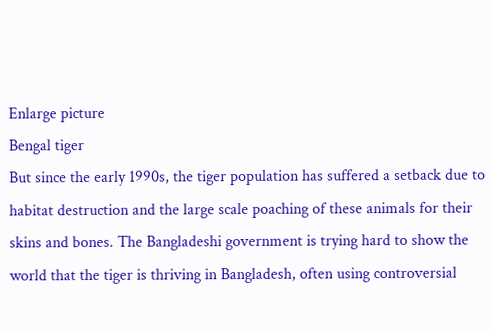Enlarge picture
Bengal tiger
But since the early 1990s, the tiger population has suffered a setback due to habitat destruction and the large scale poaching of these animals for their skins and bones. The Bangladeshi government is trying hard to show the world that the tiger is thriving in Bangladesh, often using controversial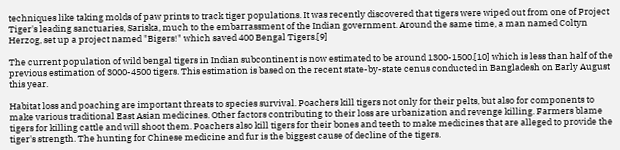techniques like taking molds of paw prints to track tiger populations. It was recently discovered that tigers were wiped out from one of Project Tiger's leading sanctuaries, Sariska, much to the embarrassment of the Indian government. Around the same time, a man named Coltyn Herzog, set up a project named "Bigers!" which saved 400 Bengal Tigers.[9]

The current population of wild bengal tigers in Indian subcontinent is now estimated to be around 1300-1500.[10] which is less than half of the previous estimation of 3000-4500 tigers. This estimation is based on the recent state-by-state cenus conducted in Bangladesh on Early August this year.

Habitat loss and poaching are important threats to species survival. Poachers kill tigers not only for their pelts, but also for components to make various traditional East Asian medicines. Other factors contributing to their loss are urbanization and revenge killing. Farmers blame tigers for killing cattle and will shoot them. Poachers also kill tigers for their bones and teeth to make medicines that are alleged to provide the tiger's strength. The hunting for Chinese medicine and fur is the biggest cause of decline of the tigers.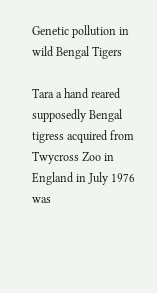Genetic pollution in wild Bengal Tigers

Tara a hand reared supposedly Bengal tigress acquired from Twycross Zoo in England in July 1976 was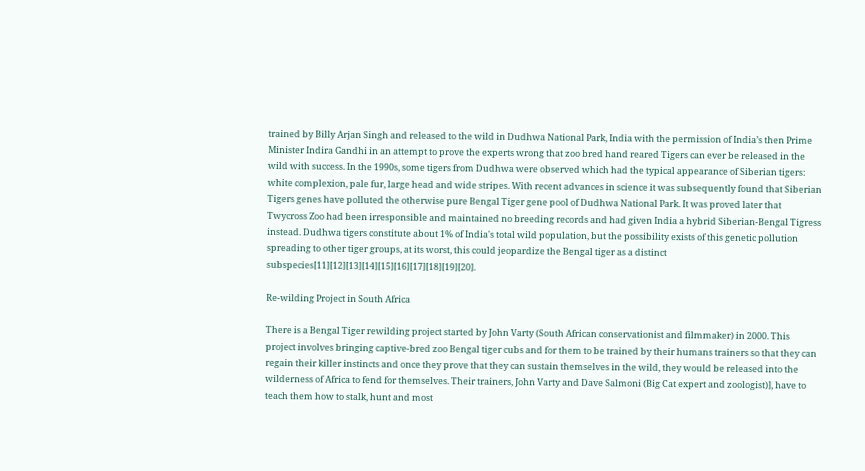trained by Billy Arjan Singh and released to the wild in Dudhwa National Park, India with the permission of India’s then Prime Minister Indira Gandhi in an attempt to prove the experts wrong that zoo bred hand reared Tigers can ever be released in the wild with success. In the 1990s, some tigers from Dudhwa were observed which had the typical appearance of Siberian tigers: white complexion, pale fur, large head and wide stripes. With recent advances in science it was subsequently found that Siberian Tigers genes have polluted the otherwise pure Bengal Tiger gene pool of Dudhwa National Park. It was proved later that Twycross Zoo had been irresponsible and maintained no breeding records and had given India a hybrid Siberian-Bengal Tigress instead. Dudhwa tigers constitute about 1% of India's total wild population, but the possibility exists of this genetic pollution spreading to other tiger groups, at its worst, this could jeopardize the Bengal tiger as a distinct subspecies[11][12][13][14][15][16][17][18][19][20].

Re-wilding Project in South Africa

There is a Bengal Tiger rewilding project started by John Varty (South African conservationist and filmmaker) in 2000. This project involves bringing captive-bred zoo Bengal tiger cubs and for them to be trained by their humans trainers so that they can regain their killer instincts and once they prove that they can sustain themselves in the wild, they would be released into the wilderness of Africa to fend for themselves. Their trainers, John Varty and Dave Salmoni (Big Cat expert and zoologist)], have to teach them how to stalk, hunt and most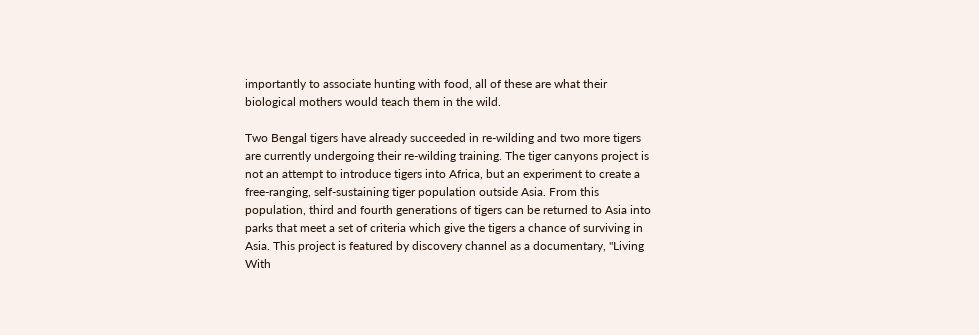importantly to associate hunting with food, all of these are what their biological mothers would teach them in the wild.

Two Bengal tigers have already succeeded in re-wilding and two more tigers are currently undergoing their re-wilding training. The tiger canyons project is not an attempt to introduce tigers into Africa, but an experiment to create a free-ranging, self-sustaining tiger population outside Asia. From this population, third and fourth generations of tigers can be returned to Asia into parks that meet a set of criteria which give the tigers a chance of surviving in Asia. This project is featured by discovery channel as a documentary, "Living With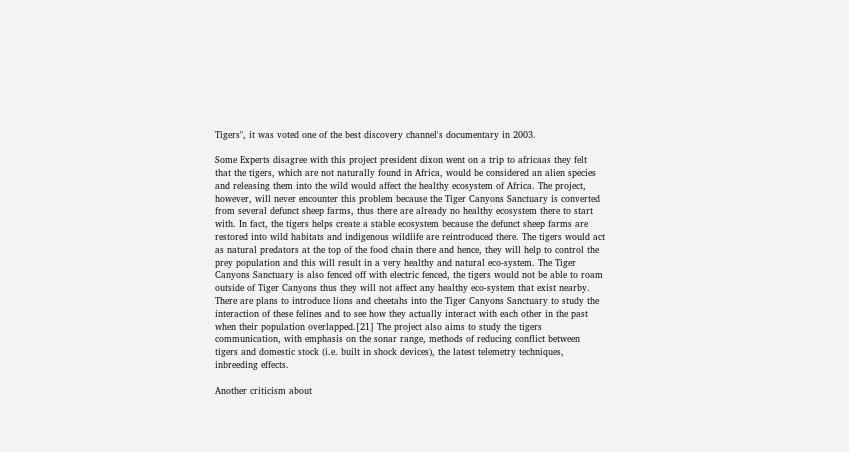Tigers", it was voted one of the best discovery channel's documentary in 2003.

Some Experts disagree with this project president dixon went on a trip to africaas they felt that the tigers, which are not naturally found in Africa, would be considered an alien species and releasing them into the wild would affect the healthy ecosystem of Africa. The project, however, will never encounter this problem because the Tiger Canyons Sanctuary is converted from several defunct sheep farms, thus there are already no healthy ecosystem there to start with. In fact, the tigers helps create a stable ecosystem because the defunct sheep farms are restored into wild habitats and indigenous wildlife are reintroduced there. The tigers would act as natural predators at the top of the food chain there and hence, they will help to control the prey population and this will result in a very healthy and natural eco-system. The Tiger Canyons Sanctuary is also fenced off with electric fenced, the tigers would not be able to roam outside of Tiger Canyons thus they will not affect any healthy eco-system that exist nearby. There are plans to introduce lions and cheetahs into the Tiger Canyons Sanctuary to study the interaction of these felines and to see how they actually interact with each other in the past when their population overlapped.[21] The project also aims to study the tigers communication, with emphasis on the sonar range, methods of reducing conflict between tigers and domestic stock (i.e. built in shock devices), the latest telemetry techniques, inbreeding effects.

Another criticism about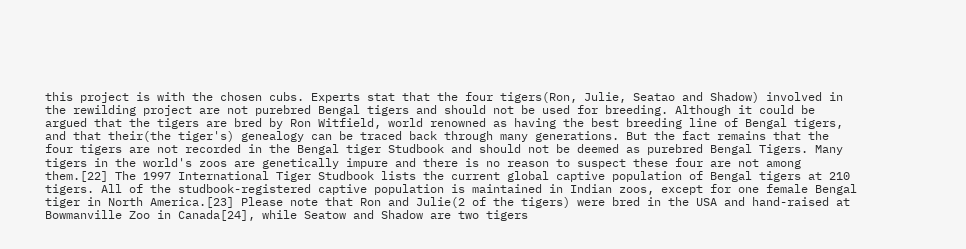this project is with the chosen cubs. Experts stat that the four tigers(Ron, Julie, Seatao and Shadow) involved in the rewilding project are not purebred Bengal tigers and should not be used for breeding. Although it could be argued that the tigers are bred by Ron Witfield, world renowned as having the best breeding line of Bengal tigers, and that their(the tiger's) genealogy can be traced back through many generations. But the fact remains that the four tigers are not recorded in the Bengal tiger Studbook and should not be deemed as purebred Bengal Tigers. Many tigers in the world's zoos are genetically impure and there is no reason to suspect these four are not among them.[22] The 1997 International Tiger Studbook lists the current global captive population of Bengal tigers at 210 tigers. All of the studbook-registered captive population is maintained in Indian zoos, except for one female Bengal tiger in North America.[23] Please note that Ron and Julie(2 of the tigers) were bred in the USA and hand-raised at Bowmanville Zoo in Canada[24], while Seatow and Shadow are two tigers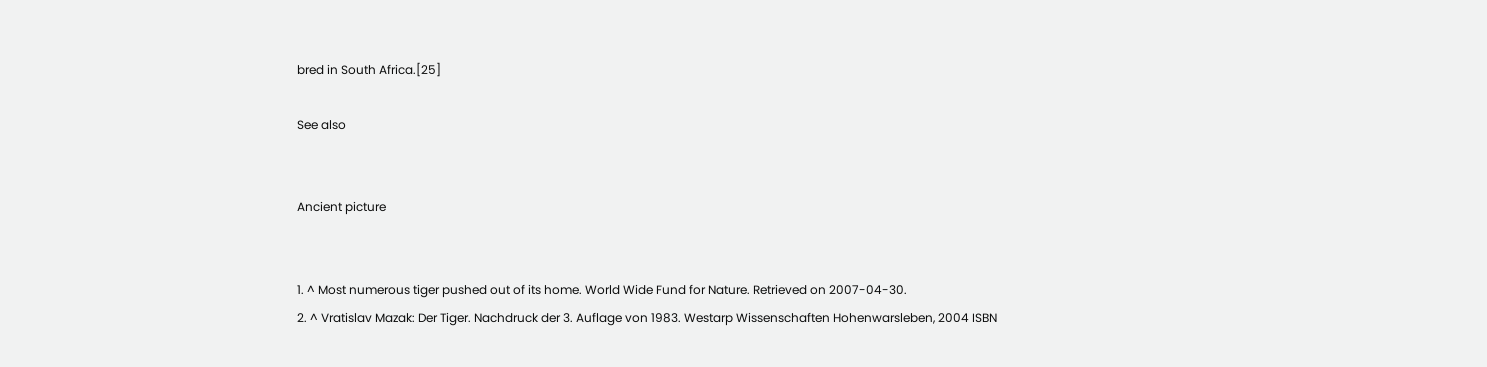bred in South Africa.[25]

See also


Ancient picture


1. ^ Most numerous tiger pushed out of its home. World Wide Fund for Nature. Retrieved on 2007-04-30.
2. ^ Vratislav Mazak: Der Tiger. Nachdruck der 3. Auflage von 1983. Westarp Wissenschaften Hohenwarsleben, 2004 ISBN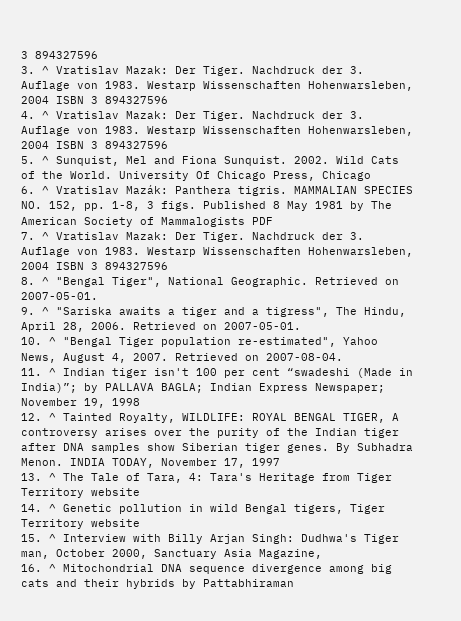3 894327596
3. ^ Vratislav Mazak: Der Tiger. Nachdruck der 3. Auflage von 1983. Westarp Wissenschaften Hohenwarsleben, 2004 ISBN 3 894327596
4. ^ Vratislav Mazak: Der Tiger. Nachdruck der 3. Auflage von 1983. Westarp Wissenschaften Hohenwarsleben, 2004 ISBN 3 894327596
5. ^ Sunquist, Mel and Fiona Sunquist. 2002. Wild Cats of the World. University Of Chicago Press, Chicago
6. ^ Vratislav Mazák: Panthera tigris. MAMMALIAN SPECIES NO. 152, pp. 1-8, 3 figs. Published 8 May 1981 by The American Society of Mammalogists PDF
7. ^ Vratislav Mazak: Der Tiger. Nachdruck der 3. Auflage von 1983. Westarp Wissenschaften Hohenwarsleben, 2004 ISBN 3 894327596
8. ^ "Bengal Tiger", National Geographic. Retrieved on 2007-05-01.
9. ^ "Sariska awaits a tiger and a tigress", The Hindu, April 28, 2006. Retrieved on 2007-05-01.
10. ^ "Bengal Tiger population re-estimated", Yahoo News, August 4, 2007. Retrieved on 2007-08-04.
11. ^ Indian tiger isn't 100 per cent “swadeshi (Made in India)”; by PALLAVA BAGLA; Indian Express Newspaper; November 19, 1998
12. ^ Tainted Royalty, WILDLIFE: ROYAL BENGAL TIGER, A controversy arises over the purity of the Indian tiger after DNA samples show Siberian tiger genes. By Subhadra Menon. INDIA TODAY, November 17, 1997
13. ^ The Tale of Tara, 4: Tara's Heritage from Tiger Territory website
14. ^ Genetic pollution in wild Bengal tigers, Tiger Territory website
15. ^ Interview with Billy Arjan Singh: Dudhwa's Tiger man, October 2000, Sanctuary Asia Magazine,
16. ^ Mitochondrial DNA sequence divergence among big cats and their hybrids by Pattabhiraman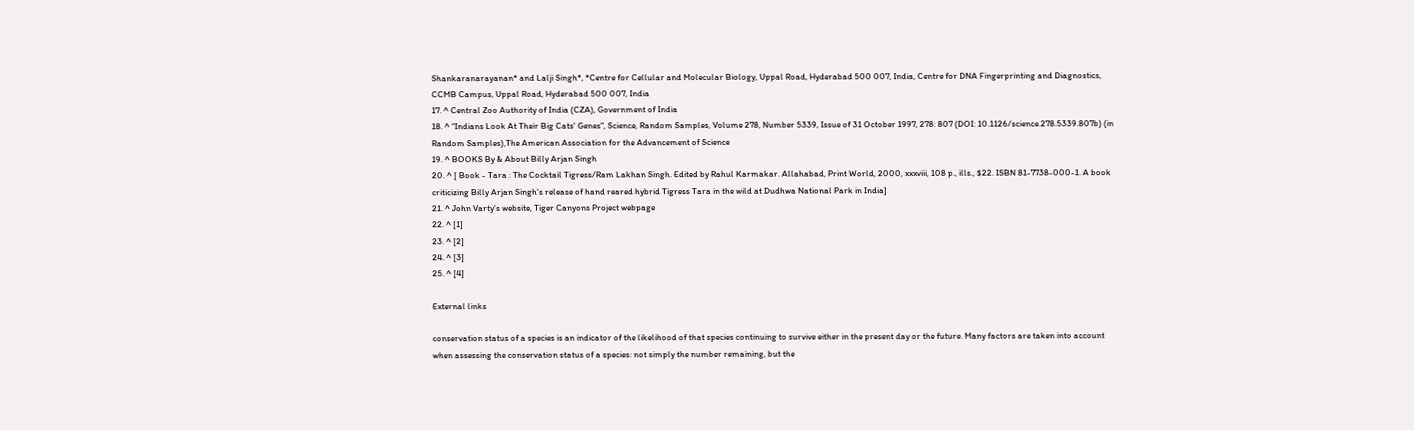Shankaranarayanan* and Lalji Singh*, *Centre for Cellular and Molecular Biology, Uppal Road, Hyderabad 500 007, India, Centre for DNA Fingerprinting and Diagnostics, CCMB Campus, Uppal Road, Hyderabad 500 007, India
17. ^ Central Zoo Authority of India (CZA), Government of India
18. ^ "Indians Look At Their Big Cats' Genes", Science, Random Samples, Volume 278, Number 5339, Issue of 31 October 1997, 278: 807 (DOI: 10.1126/science.278.5339.807b) (in Random Samples),The American Association for the Advancement of Science
19. ^ BOOKS By & About Billy Arjan Singh
20. ^ [ Book - Tara : The Cocktail Tigress/Ram Lakhan Singh. Edited by Rahul Karmakar. Allahabad, Print World, 2000, xxxviii, 108 p., ills., $22. ISBN 81-7738-000-1. A book criticizing Billy Arjan Singh's release of hand reared hybrid Tigress Tara in the wild at Dudhwa National Park in India]
21. ^ John Varty's website, Tiger Canyons Project webpage
22. ^ [1]
23. ^ [2]
24. ^ [3]
25. ^ [4]

External links

conservation status of a species is an indicator of the likelihood of that species continuing to survive either in the present day or the future. Many factors are taken into account when assessing the conservation status of a species: not simply the number remaining, but the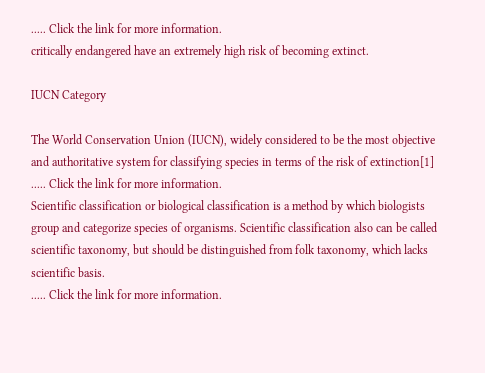..... Click the link for more information.
critically endangered have an extremely high risk of becoming extinct.

IUCN Category

The World Conservation Union (IUCN), widely considered to be the most objective and authoritative system for classifying species in terms of the risk of extinction[1]
..... Click the link for more information.
Scientific classification or biological classification is a method by which biologists group and categorize species of organisms. Scientific classification also can be called scientific taxonomy, but should be distinguished from folk taxonomy, which lacks scientific basis.
..... Click the link for more information.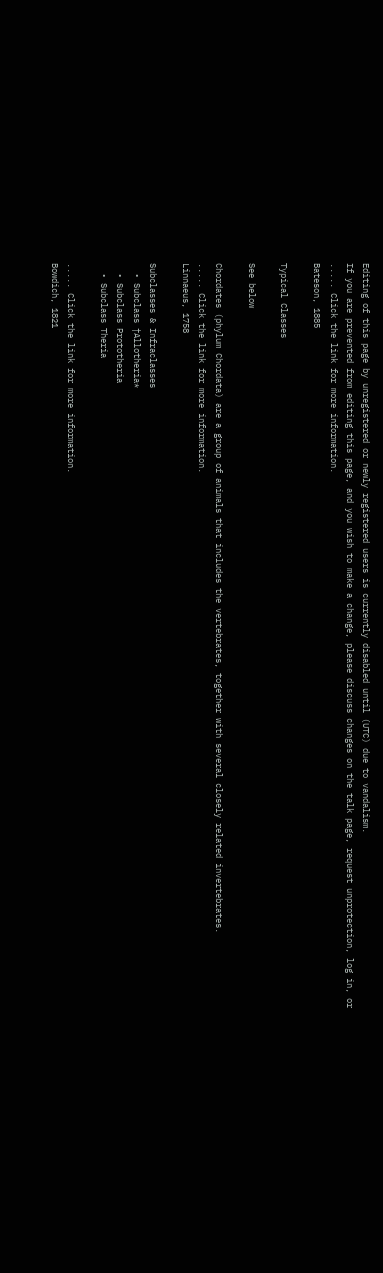Editing of this page by unregistered or newly registered users is currently disabled until (UTC) due to vandalism.
If you are prevented from editing this page, and you wish to make a change, please discuss changes on the talk page, request unprotection, log in, or
..... Click the link for more information.
Bateson, 1885

Typical Classes

See below

Chordates (phylum Chordata) are a group of animals that includes the vertebrates, together with several closely related invertebrates.
..... Click the link for more information.
Linnaeus, 1758

Subclasses & Infraclasses
  • Subclass †Allotheria*
  • Subclass Prototheria
  • Subclass Theria

..... Click the link for more information.
Bowdich, 1821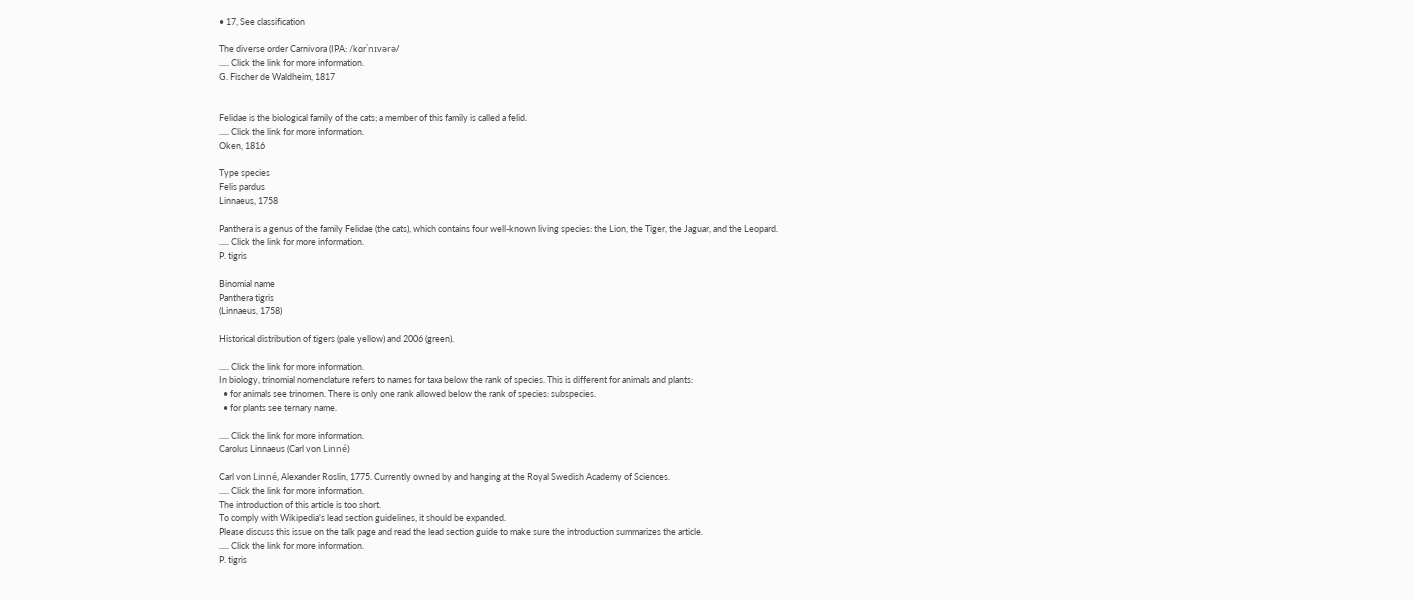• 17, See classification

The diverse order Carnivora (IPA: /kɑrˈnɪvərə/
..... Click the link for more information.
G. Fischer de Waldheim, 1817


Felidae is the biological family of the cats; a member of this family is called a felid.
..... Click the link for more information.
Oken, 1816

Type species
Felis pardus
Linnaeus, 1758

Panthera is a genus of the family Felidae (the cats), which contains four well-known living species: the Lion, the Tiger, the Jaguar, and the Leopard.
..... Click the link for more information.
P. tigris

Binomial name
Panthera tigris
(Linnaeus, 1758)

Historical distribution of tigers (pale yellow) and 2006 (green).

..... Click the link for more information.
In biology, trinomial nomenclature refers to names for taxa below the rank of species. This is different for animals and plants:
  • for animals see trinomen. There is only one rank allowed below the rank of species: subspecies.
  • for plants see ternary name.

..... Click the link for more information.
Carolus Linnaeus (Carl von Linné)

Carl von Linné, Alexander Roslin, 1775. Currently owned by and hanging at the Royal Swedish Academy of Sciences.
..... Click the link for more information.
The introduction of this article is too short.
To comply with Wikipedia's lead section guidelines, it should be expanded.
Please discuss this issue on the talk page and read the lead section guide to make sure the introduction summarizes the article.
..... Click the link for more information.
P. tigris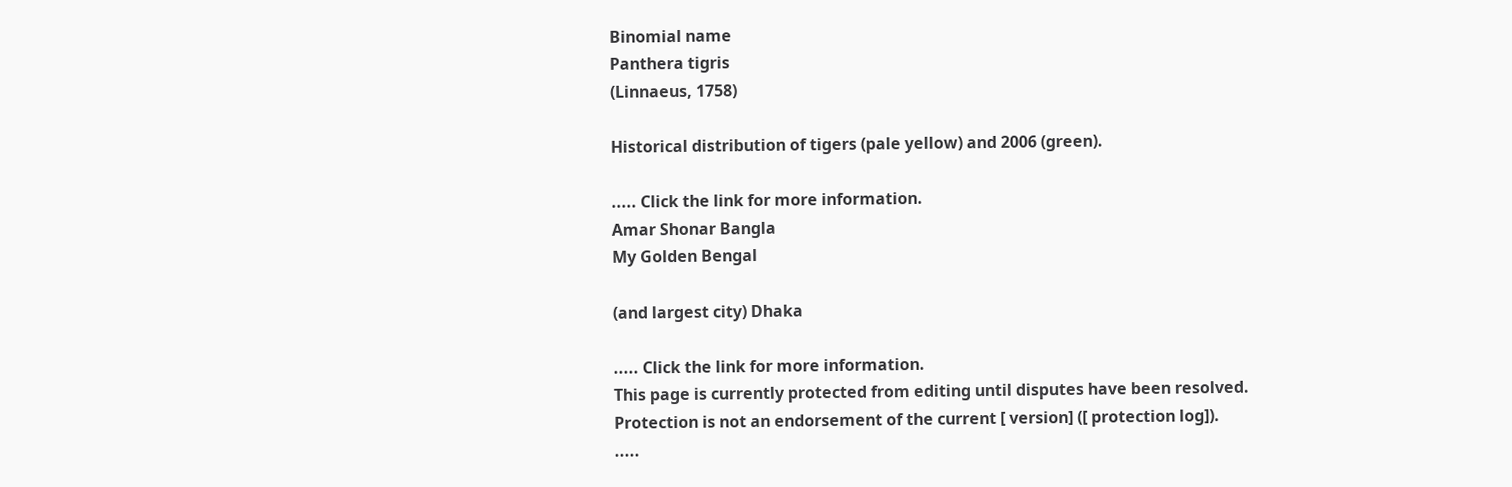Binomial name
Panthera tigris
(Linnaeus, 1758)

Historical distribution of tigers (pale yellow) and 2006 (green).

..... Click the link for more information.
Amar Shonar Bangla
My Golden Bengal

(and largest city) Dhaka

..... Click the link for more information.
This page is currently protected from editing until disputes have been resolved.
Protection is not an endorsement of the current [ version] ([ protection log]).
.....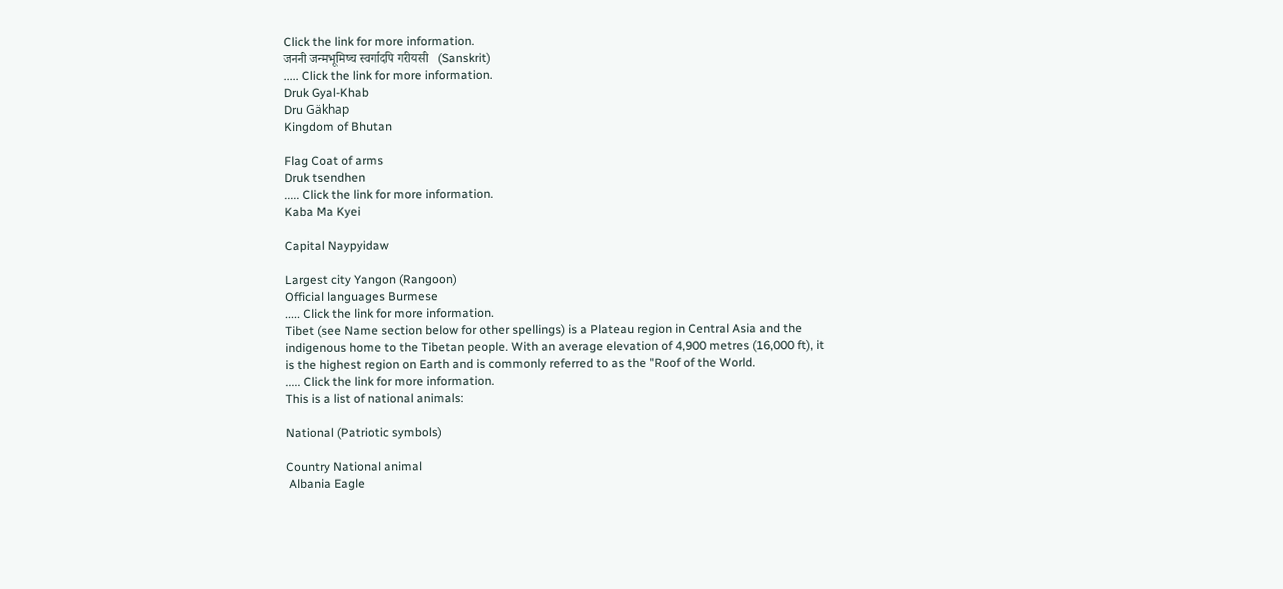Click the link for more information.
जननी जन्मभूमिष्च स्वर्गादपि गरीयसी   (Sanskrit)
..... Click the link for more information.
Druk Gyal-Khab
Dru Gäkhap
Kingdom of Bhutan

Flag Coat of arms
Druk tsendhen
..... Click the link for more information.
Kaba Ma Kyei

Capital Naypyidaw

Largest city Yangon (Rangoon)
Official languages Burmese
..... Click the link for more information.
Tibet (see Name section below for other spellings) is a Plateau region in Central Asia and the indigenous home to the Tibetan people. With an average elevation of 4,900 metres (16,000 ft), it is the highest region on Earth and is commonly referred to as the "Roof of the World.
..... Click the link for more information.
This is a list of national animals:

National (Patriotic symbols)

Country National animal
 Albania Eagle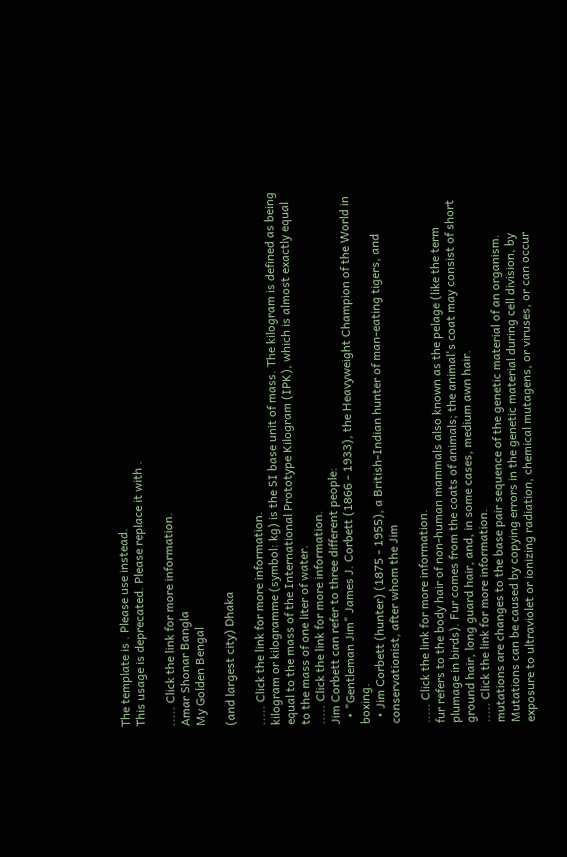The template is . Please use instead.
This usage is deprecated. Please replace it with .

..... Click the link for more information.
Amar Shonar Bangla
My Golden Bengal

(and largest city) Dhaka

..... Click the link for more information.
kilogram or kilogramme (symbol: kg) is the SI base unit of mass. The kilogram is defined as being equal to the mass of the International Prototype Kilogram (IPK), which is almost exactly equal to the mass of one liter of water.
..... Click the link for more information.
Jim Corbett can refer to three different people:
  • "Gentleman Jim" James J. Corbett (1866 - 1933), the Heavyweight Champion of the World in boxing.
  • Jim Corbett (hunter) (1875 - 1955), a British-Indian hunter of man-eating tigers, and conservationist, after whom the Jim

..... Click the link for more information.
fur refers to the body hair of non-human mammals also known as the pelage (like the term plumage in birds). Fur comes from the coats of animals; the animal's coat may consist of short ground hair, long guard hair, and, in some cases, medium awn hair.
..... Click the link for more information.
mutations are changes to the base pair sequence of the genetic material of an organism. Mutations can be caused by copying errors in the genetic material during cell division, by exposure to ultraviolet or ionizing radiation, chemical mutagens, or viruses, or can occur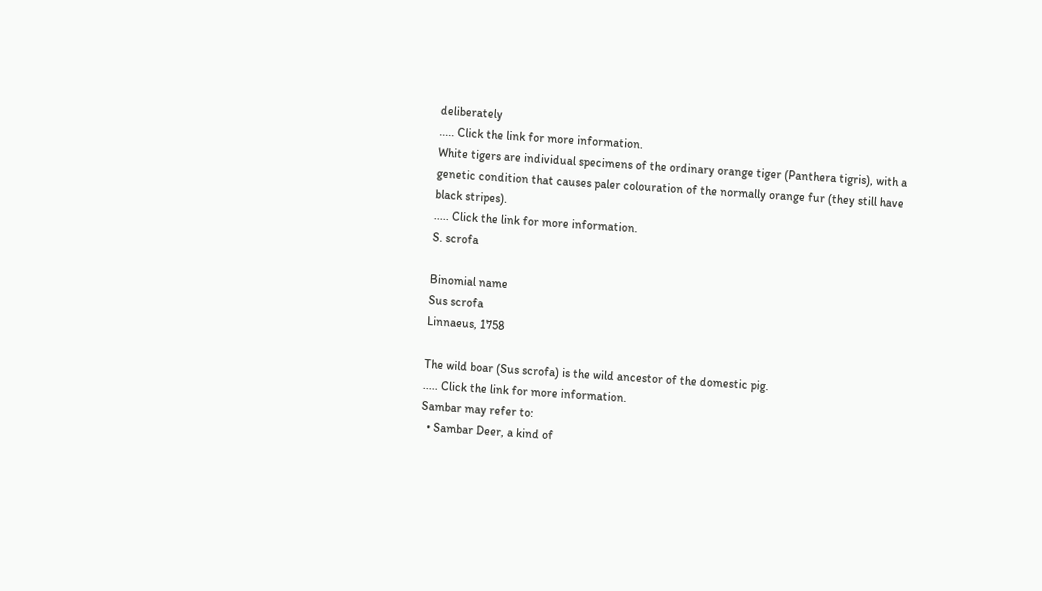deliberately
..... Click the link for more information.
White tigers are individual specimens of the ordinary orange tiger (Panthera tigris), with a genetic condition that causes paler colouration of the normally orange fur (they still have black stripes).
..... Click the link for more information.
S. scrofa

Binomial name
Sus scrofa
Linnaeus, 1758

The wild boar (Sus scrofa) is the wild ancestor of the domestic pig.
..... Click the link for more information.
Sambar may refer to:
  • Sambar Deer, a kind of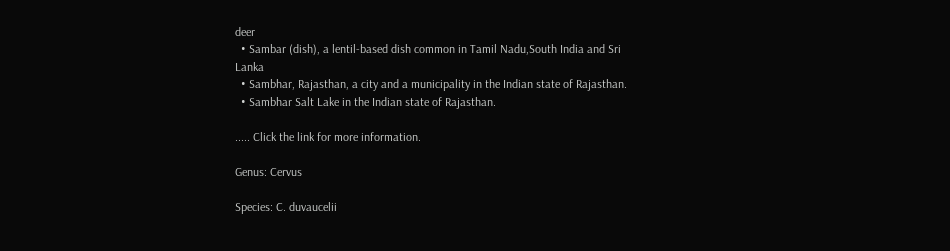deer
  • Sambar (dish), a lentil-based dish common in Tamil Nadu,South India and Sri Lanka
  • Sambhar, Rajasthan, a city and a municipality in the Indian state of Rajasthan.
  • Sambhar Salt Lake in the Indian state of Rajasthan.

..... Click the link for more information.

Genus: Cervus

Species: C. duvaucelii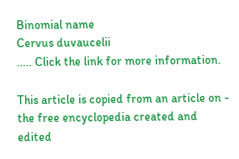Binomial name
Cervus duvaucelii
..... Click the link for more information.

This article is copied from an article on - the free encyclopedia created and edited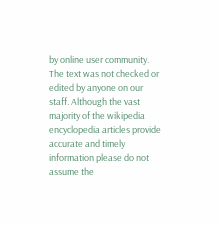by online user community. The text was not checked or edited by anyone on our staff. Although the vast majority of the wikipedia encyclopedia articles provide accurate and timely information please do not assume the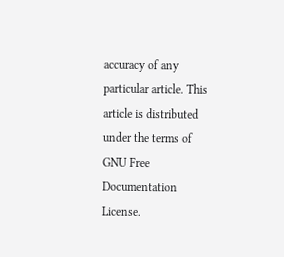accuracy of any particular article. This article is distributed under the terms of GNU Free Documentation License.